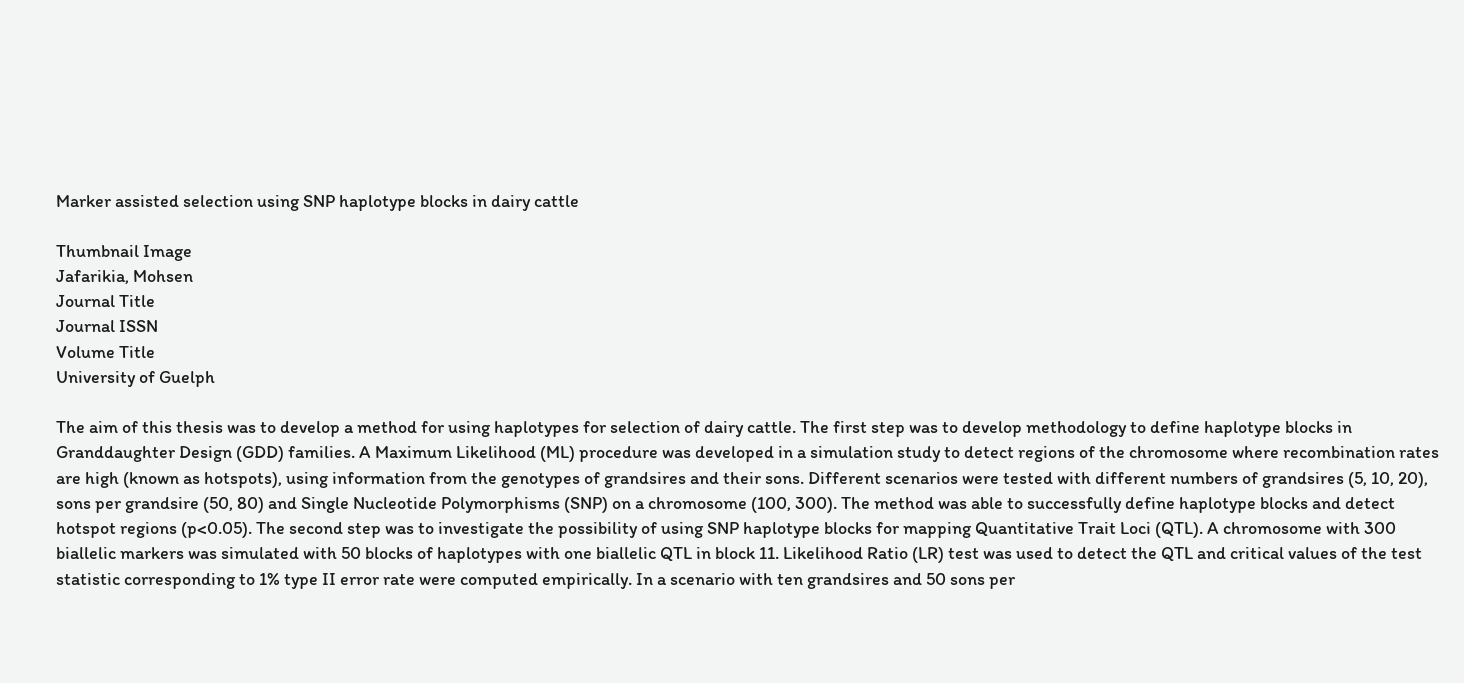Marker assisted selection using SNP haplotype blocks in dairy cattle

Thumbnail Image
Jafarikia, Mohsen
Journal Title
Journal ISSN
Volume Title
University of Guelph

The aim of this thesis was to develop a method for using haplotypes for selection of dairy cattle. The first step was to develop methodology to define haplotype blocks in Granddaughter Design (GDD) families. A Maximum Likelihood (ML) procedure was developed in a simulation study to detect regions of the chromosome where recombination rates are high (known as hotspots), using information from the genotypes of grandsires and their sons. Different scenarios were tested with different numbers of grandsires (5, 10, 20), sons per grandsire (50, 80) and Single Nucleotide Polymorphisms (SNP) on a chromosome (100, 300). The method was able to successfully define haplotype blocks and detect hotspot regions (p<0.05). The second step was to investigate the possibility of using SNP haplotype blocks for mapping Quantitative Trait Loci (QTL). A chromosome with 300 biallelic markers was simulated with 50 blocks of haplotypes with one biallelic QTL in block 11. Likelihood Ratio (LR) test was used to detect the QTL and critical values of the test statistic corresponding to 1% type II error rate were computed empirically. In a scenario with ten grandsires and 50 sons per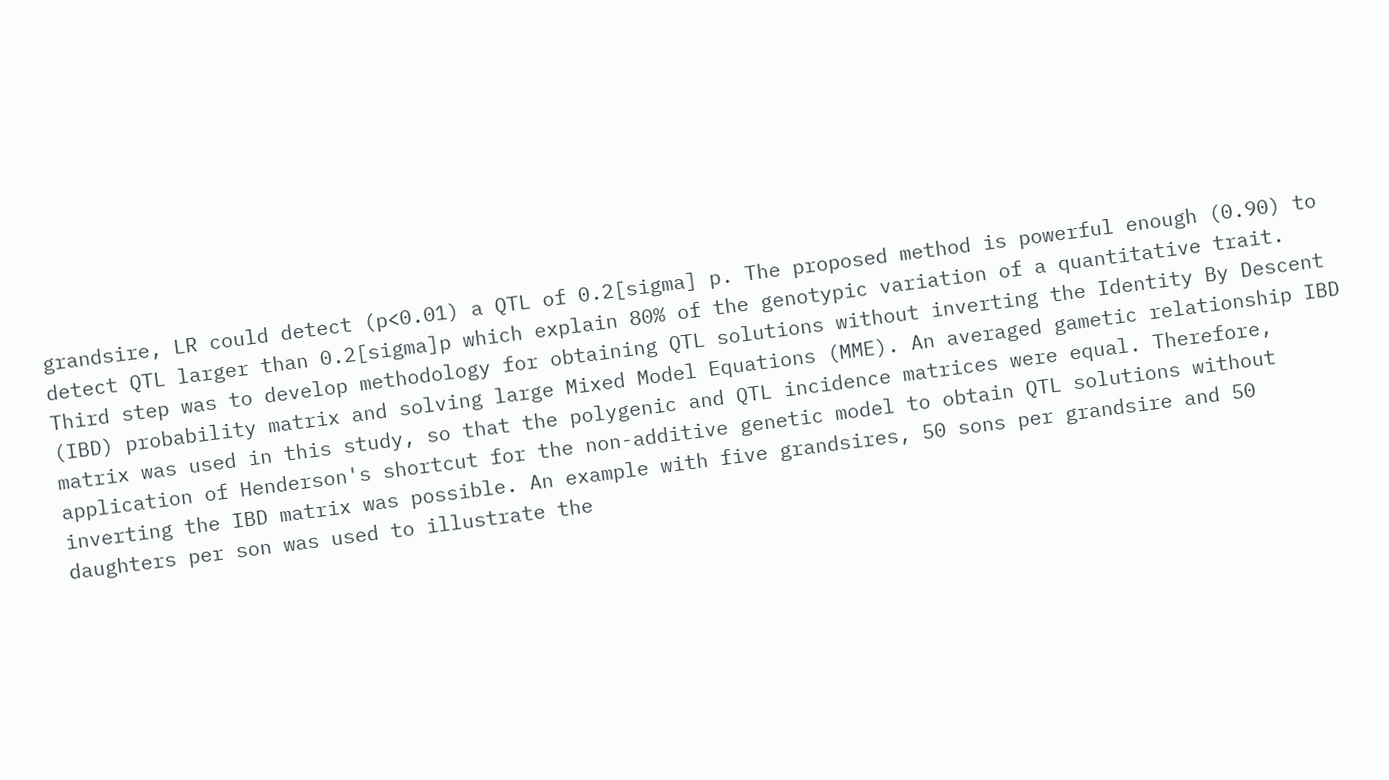grandsire, LR could detect (p<0.01) a QTL of 0.2[sigma] p. The proposed method is powerful enough (0.90) to detect QTL larger than 0.2[sigma]p which explain 80% of the genotypic variation of a quantitative trait. Third step was to develop methodology for obtaining QTL solutions without inverting the Identity By Descent (IBD) probability matrix and solving large Mixed Model Equations (MME). An averaged gametic relationship IBD matrix was used in this study, so that the polygenic and QTL incidence matrices were equal. Therefore, application of Henderson's shortcut for the non-additive genetic model to obtain QTL solutions without inverting the IBD matrix was possible. An example with five grandsires, 50 sons per grandsire and 50 daughters per son was used to illustrate the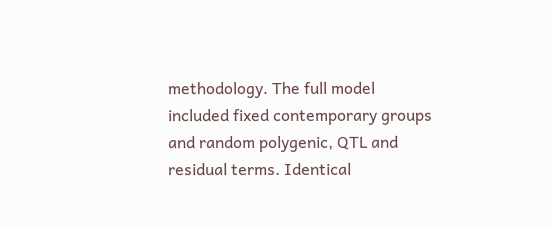methodology. The full model included fixed contemporary groups and random polygenic, QTL and residual terms. Identical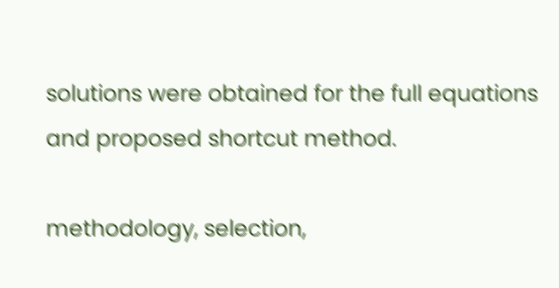solutions were obtained for the full equations and proposed shortcut method.

methodology, selection,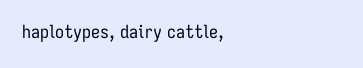haplotypes, dairy cattle,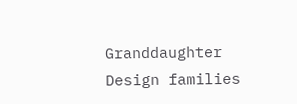Granddaughter Design families